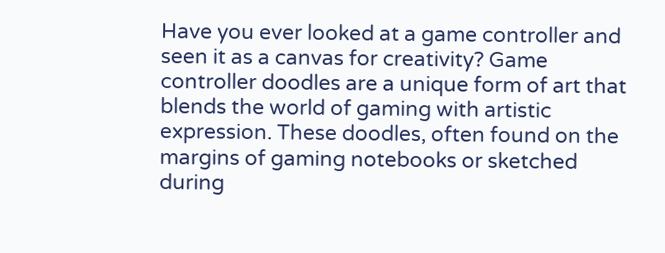Have you ever looked at a game controller and seen it as a canvas for creativity? Game controller doodles are a unique form of art that blends the world of gaming with artistic expression. These doodles, often found on the margins of gaming notebooks or sketched during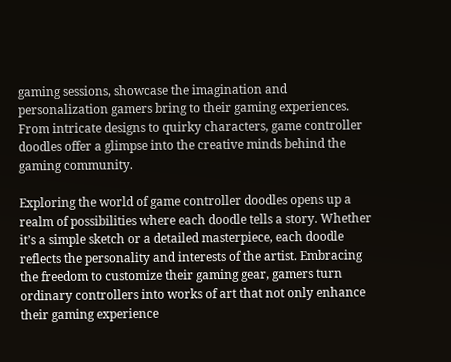gaming sessions, showcase the imagination and personalization gamers bring to their gaming experiences. From intricate designs to quirky characters, game controller doodles offer a glimpse into the creative minds behind the gaming community.

Exploring the world of game controller doodles opens up a realm of possibilities where each doodle tells a story. Whether it’s a simple sketch or a detailed masterpiece, each doodle reflects the personality and interests of the artist. Embracing the freedom to customize their gaming gear, gamers turn ordinary controllers into works of art that not only enhance their gaming experience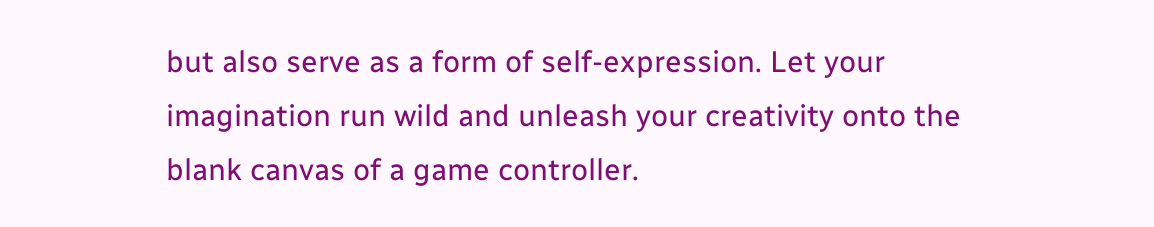but also serve as a form of self-expression. Let your imagination run wild and unleash your creativity onto the blank canvas of a game controller.